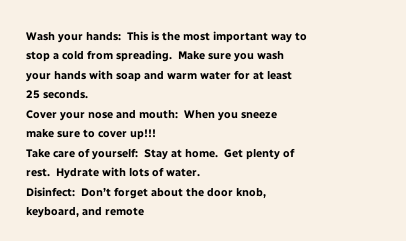Wash your hands:  This is the most important way to stop a cold from spreading.  Make sure you wash your hands with soap and warm water for at least 25 seconds.
Cover your nose and mouth:  When you sneeze make sure to cover up!!!
Take care of yourself:  Stay at home.  Get plenty of rest.  Hydrate with lots of water.
Disinfect:  Don’t forget about the door knob, keyboard, and remote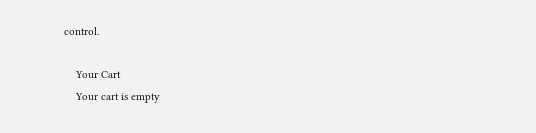control.

    Your Cart
    Your cart is empty